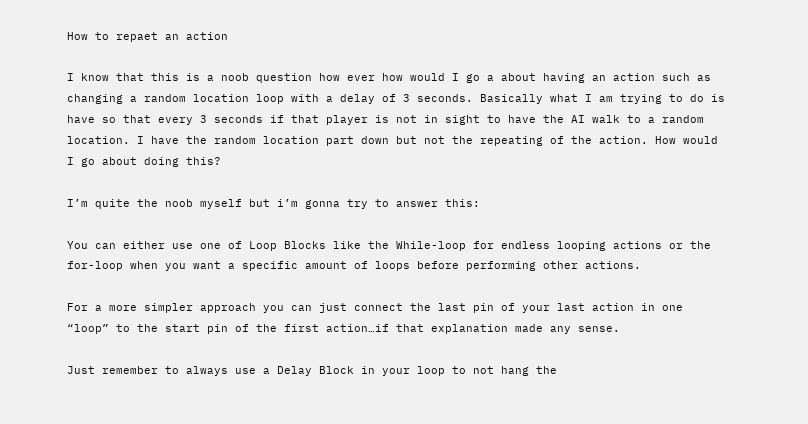How to repaet an action

I know that this is a noob question how ever how would I go a about having an action such as changing a random location loop with a delay of 3 seconds. Basically what I am trying to do is have so that every 3 seconds if that player is not in sight to have the AI walk to a random location. I have the random location part down but not the repeating of the action. How would I go about doing this?

I’m quite the noob myself but i’m gonna try to answer this:

You can either use one of Loop Blocks like the While-loop for endless looping actions or the for-loop when you want a specific amount of loops before performing other actions.

For a more simpler approach you can just connect the last pin of your last action in one “loop” to the start pin of the first action…if that explanation made any sense.

Just remember to always use a Delay Block in your loop to not hang the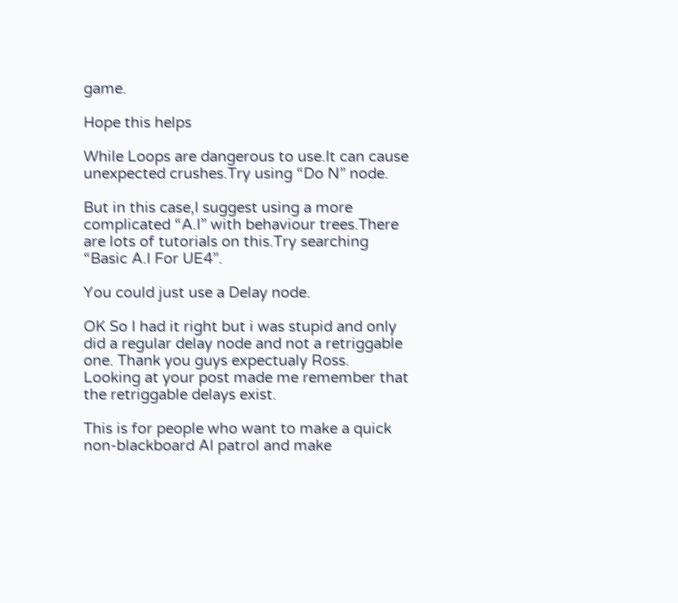game.

Hope this helps

While Loops are dangerous to use.It can cause unexpected crushes.Try using “Do N” node.

But in this case,I suggest using a more complicated “A.I” with behaviour trees.There are lots of tutorials on this.Try searching “Basic A.I For UE4”.

You could just use a Delay node.

OK So I had it right but i was stupid and only did a regular delay node and not a retriggable one. Thank you guys expectualy Ross. Looking at your post made me remember that the retriggable delays exist.

This is for people who want to make a quick non-blackboard AI patrol and make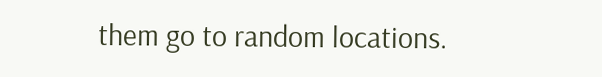them go to random locations.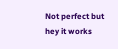Not perfect but hey it works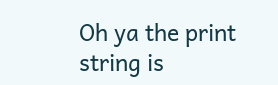Oh ya the print string is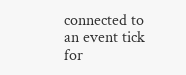connected to an event tick for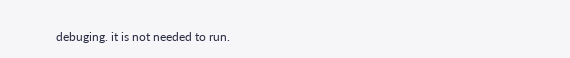debuging. it is not needed to run.